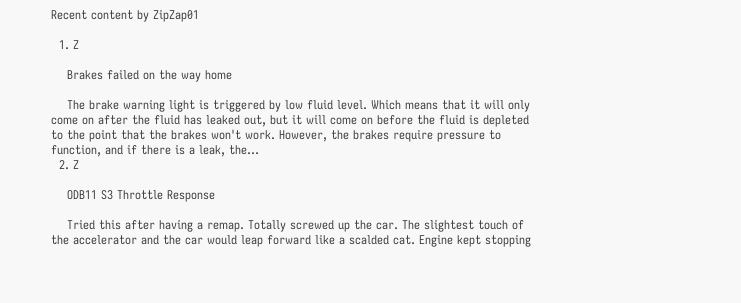Recent content by ZipZap01

  1. Z

    Brakes failed on the way home

    The brake warning light is triggered by low fluid level. Which means that it will only come on after the fluid has leaked out, but it will come on before the fluid is depleted to the point that the brakes won't work. However, the brakes require pressure to function, and if there is a leak, the...
  2. Z

    ODB11 S3 Throttle Response

    Tried this after having a remap. Totally screwed up the car. The slightest touch of the accelerator and the car would leap forward like a scalded cat. Engine kept stopping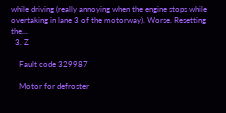while driving (really annoying when the engine stops while overtaking in lane 3 of the motorway). Worse. Resetting the...
  3. Z

    Fault code 329987

    Motor for defroster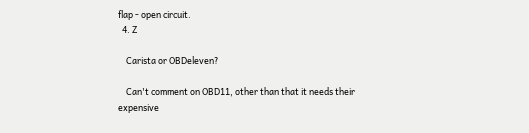flap - open circuit.
  4. Z

    Carista or OBDeleven?

    Can't comment on OBD11, other than that it needs their expensive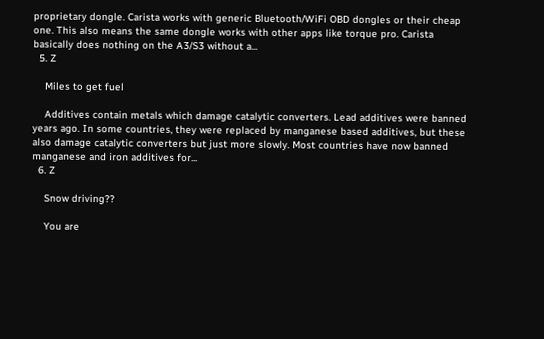proprietary dongle. Carista works with generic Bluetooth/WiFi OBD dongles or their cheap one. This also means the same dongle works with other apps like torque pro. Carista basically does nothing on the A3/S3 without a...
  5. Z

    Miles to get fuel

    Additives contain metals which damage catalytic converters. Lead additives were banned years ago. In some countries, they were replaced by manganese based additives, but these also damage catalytic converters but just more slowly. Most countries have now banned manganese and iron additives for...
  6. Z

    Snow driving??

    You are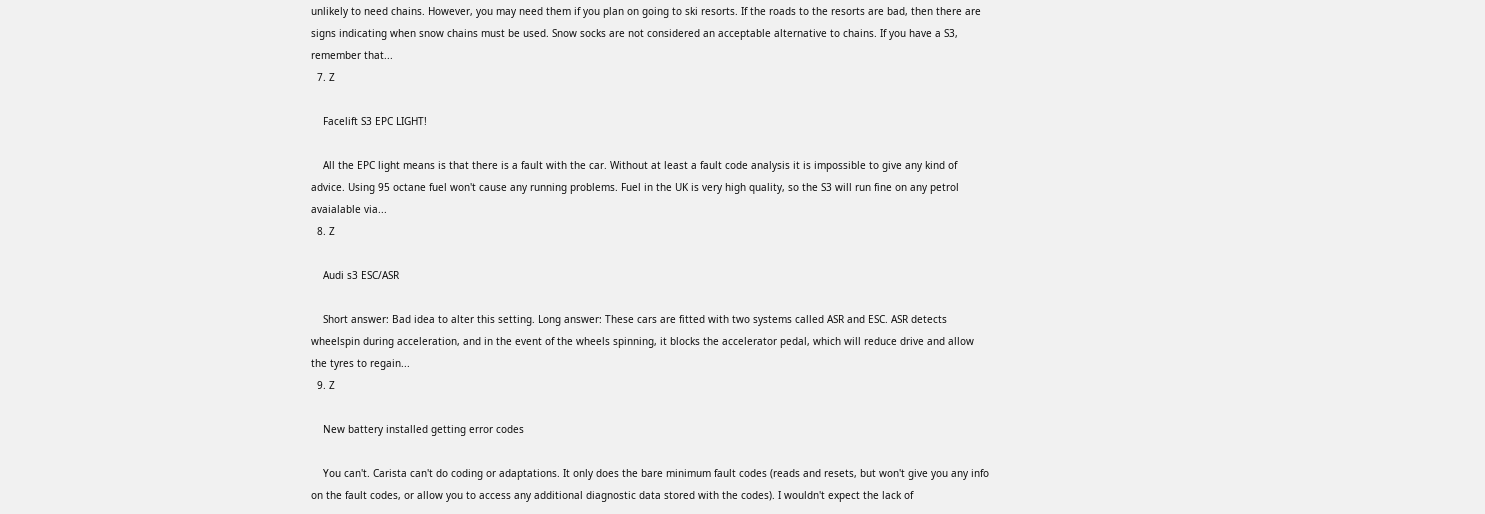unlikely to need chains. However, you may need them if you plan on going to ski resorts. If the roads to the resorts are bad, then there are signs indicating when snow chains must be used. Snow socks are not considered an acceptable alternative to chains. If you have a S3, remember that...
  7. Z

    Facelift S3 EPC LIGHT!

    All the EPC light means is that there is a fault with the car. Without at least a fault code analysis it is impossible to give any kind of advice. Using 95 octane fuel won't cause any running problems. Fuel in the UK is very high quality, so the S3 will run fine on any petrol avaialable via...
  8. Z

    Audi s3 ESC/ASR

    Short answer: Bad idea to alter this setting. Long answer: These cars are fitted with two systems called ASR and ESC. ASR detects wheelspin during acceleration, and in the event of the wheels spinning, it blocks the accelerator pedal, which will reduce drive and allow the tyres to regain...
  9. Z

    New battery installed getting error codes

    You can't. Carista can't do coding or adaptations. It only does the bare minimum fault codes (reads and resets, but won't give you any info on the fault codes, or allow you to access any additional diagnostic data stored with the codes). I wouldn't expect the lack of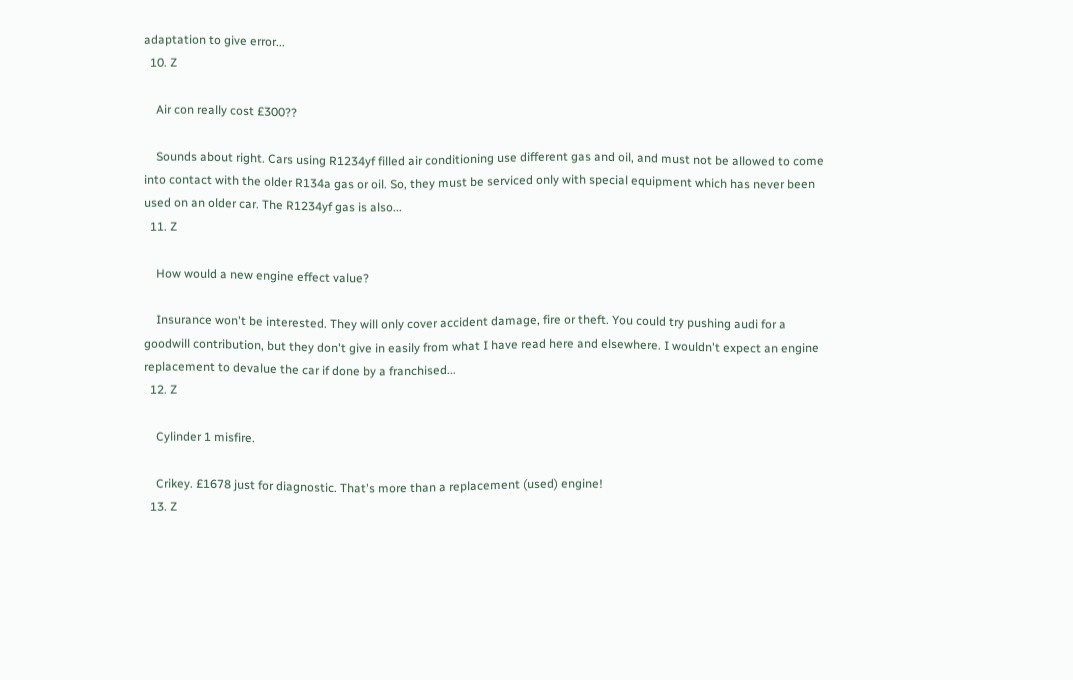adaptation to give error...
  10. Z

    Air con really cost £300??

    Sounds about right. Cars using R1234yf filled air conditioning use different gas and oil, and must not be allowed to come into contact with the older R134a gas or oil. So, they must be serviced only with special equipment which has never been used on an older car. The R1234yf gas is also...
  11. Z

    How would a new engine effect value?

    Insurance won't be interested. They will only cover accident damage, fire or theft. You could try pushing audi for a goodwill contribution, but they don't give in easily from what I have read here and elsewhere. I wouldn't expect an engine replacement to devalue the car if done by a franchised...
  12. Z

    Cylinder 1 misfire.

    Crikey. £1678 just for diagnostic. That's more than a replacement (used) engine!
  13. Z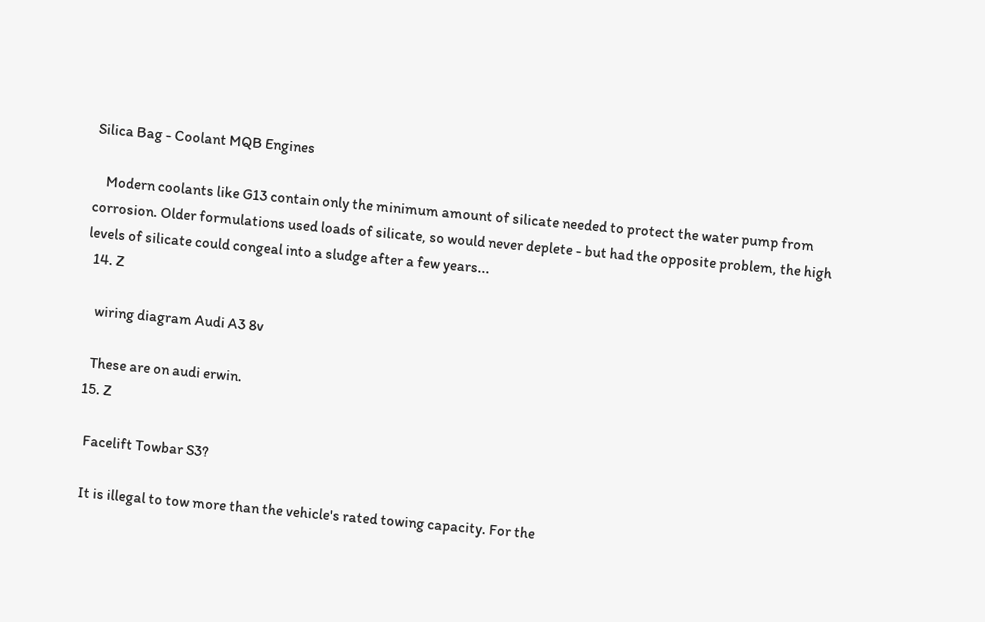Silica Bag - Coolant MQB Engines

    Modern coolants like G13 contain only the minimum amount of silicate needed to protect the water pump from corrosion. Older formulations used loads of silicate, so would never deplete - but had the opposite problem, the high levels of silicate could congeal into a sludge after a few years...
  14. Z

    wiring diagram Audi A3 8v

    These are on audi erwin.
  15. Z

    Facelift Towbar S3?

    It is illegal to tow more than the vehicle's rated towing capacity. For the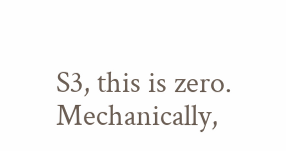S3, this is zero. Mechanically,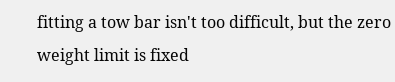fitting a tow bar isn't too difficult, but the zero weight limit is fixed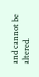and cannot be altered.